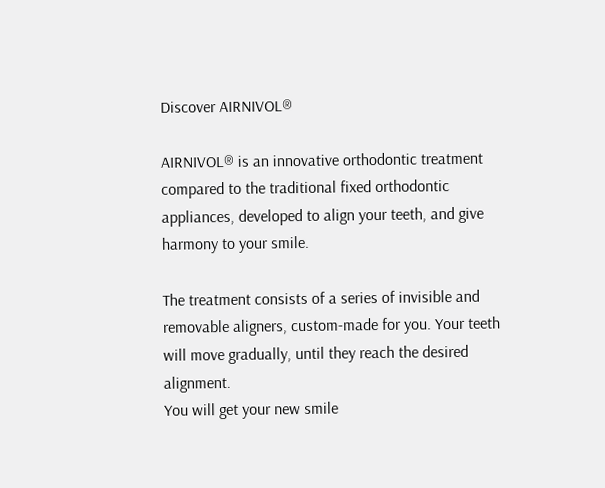Discover AIRNIVOL®

AIRNIVOL® is an innovative orthodontic treatment compared to the traditional fixed orthodontic appliances, developed to align your teeth, and give harmony to your smile.

The treatment consists of a series of invisible and removable aligners, custom-made for you. Your teeth will move gradually, until they reach the desired alignment.
You will get your new smile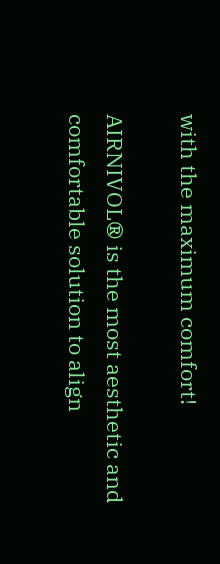with the maximum comfort!

AIRNIVOL® is the most aesthetic and comfortable solution to align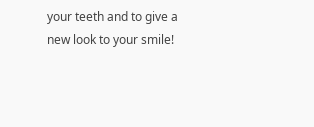your teeth and to give a new look to your smile!